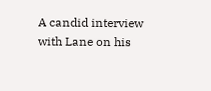A candid interview with Lane on his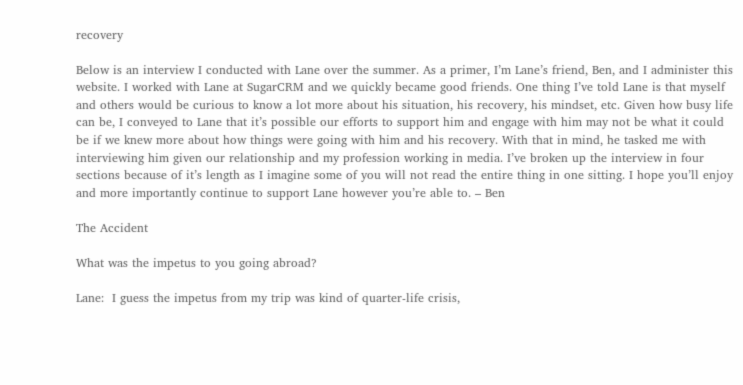recovery

Below is an interview I conducted with Lane over the summer. As a primer, I’m Lane’s friend, Ben, and I administer this website. I worked with Lane at SugarCRM and we quickly became good friends. One thing I’ve told Lane is that myself and others would be curious to know a lot more about his situation, his recovery, his mindset, etc. Given how busy life can be, I conveyed to Lane that it’s possible our efforts to support him and engage with him may not be what it could be if we knew more about how things were going with him and his recovery. With that in mind, he tasked me with interviewing him given our relationship and my profession working in media. I’ve broken up the interview in four sections because of it’s length as I imagine some of you will not read the entire thing in one sitting. I hope you’ll enjoy and more importantly continue to support Lane however you’re able to. – Ben

The Accident

What was the impetus to you going abroad?

Lane:  I guess the impetus from my trip was kind of quarter-life crisis,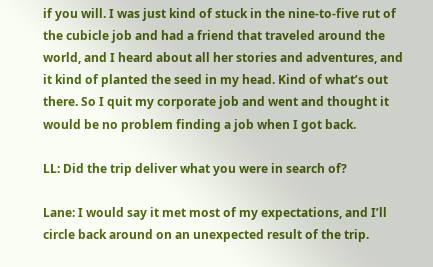if you will. I was just kind of stuck in the nine-to-five rut of the cubicle job and had a friend that traveled around the world, and I heard about all her stories and adventures, and it kind of planted the seed in my head. Kind of what’s out there. So I quit my corporate job and went and thought it would be no problem finding a job when I got back.

LL: Did the trip deliver what you were in search of?

Lane: I would say it met most of my expectations, and I’ll circle back around on an unexpected result of the trip.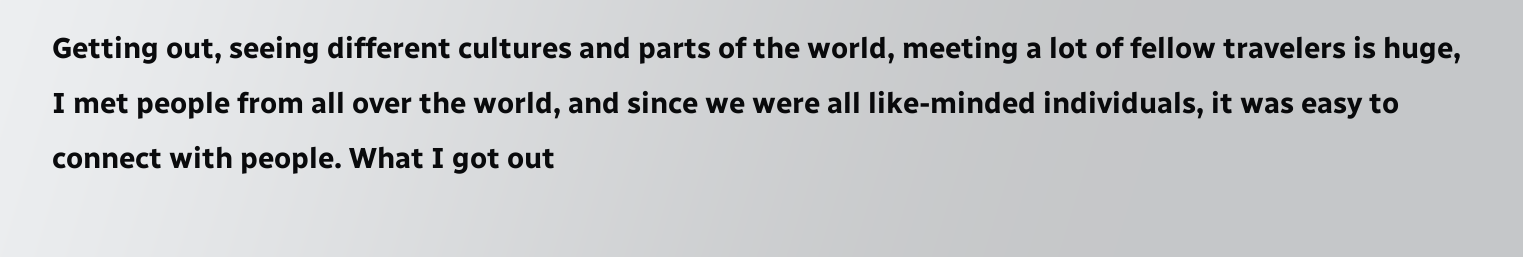Getting out, seeing different cultures and parts of the world, meeting a lot of fellow travelers is huge, I met people from all over the world, and since we were all like-minded individuals, it was easy to connect with people. What I got out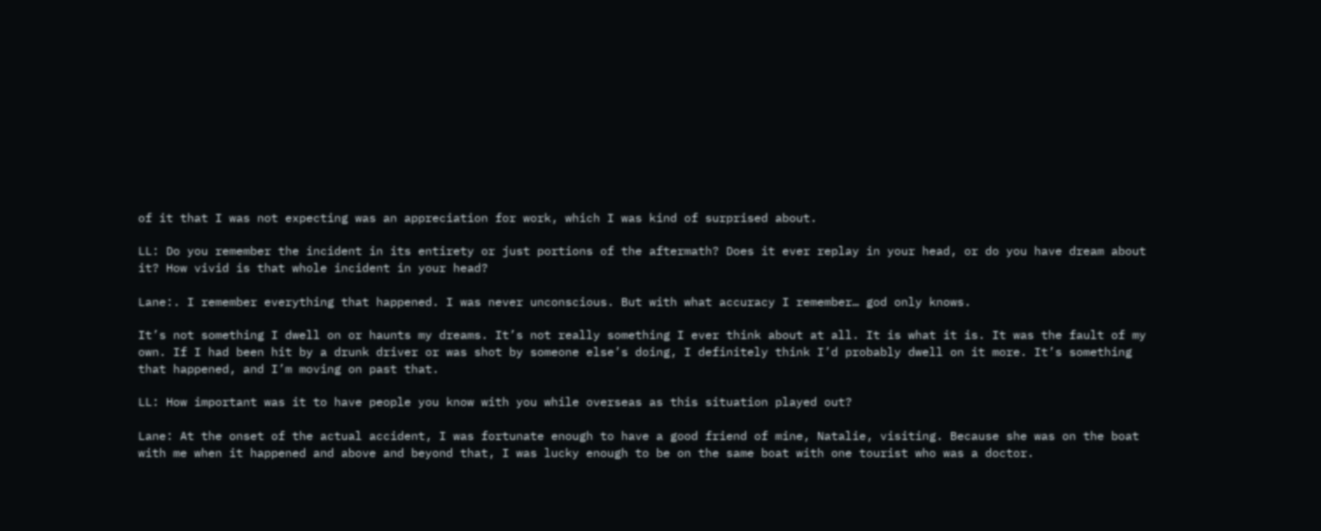of it that I was not expecting was an appreciation for work, which I was kind of surprised about.

LL: Do you remember the incident in its entirety or just portions of the aftermath? Does it ever replay in your head, or do you have dream about it? How vivid is that whole incident in your head?

Lane:. I remember everything that happened. I was never unconscious. But with what accuracy I remember… god only knows.

It’s not something I dwell on or haunts my dreams. It’s not really something I ever think about at all. It is what it is. It was the fault of my own. If I had been hit by a drunk driver or was shot by someone else’s doing, I definitely think I’d probably dwell on it more. It’s something that happened, and I’m moving on past that.

LL: How important was it to have people you know with you while overseas as this situation played out?

Lane: At the onset of the actual accident, I was fortunate enough to have a good friend of mine, Natalie, visiting. Because she was on the boat with me when it happened and above and beyond that, I was lucky enough to be on the same boat with one tourist who was a doctor.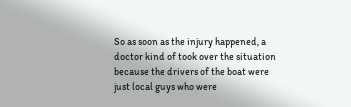So as soon as the injury happened, a doctor kind of took over the situation because the drivers of the boat were just local guys who were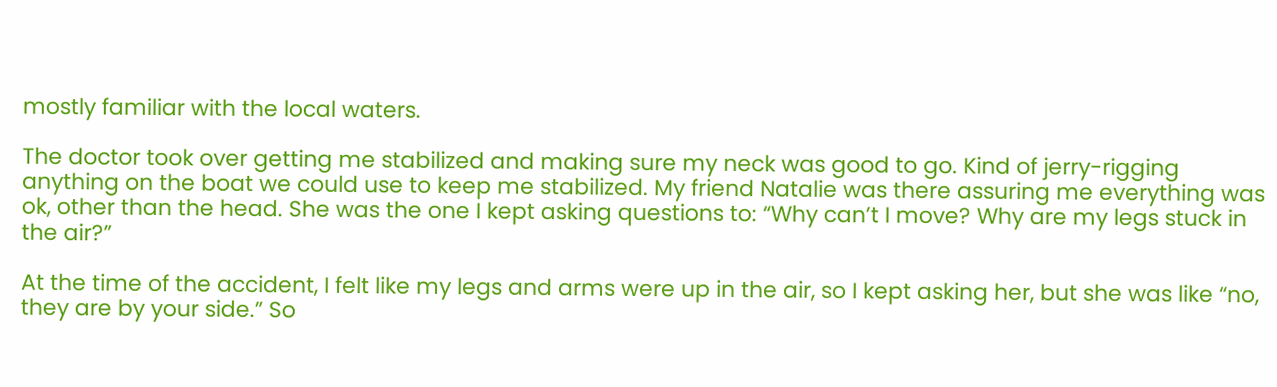mostly familiar with the local waters.

The doctor took over getting me stabilized and making sure my neck was good to go. Kind of jerry-rigging anything on the boat we could use to keep me stabilized. My friend Natalie was there assuring me everything was ok, other than the head. She was the one I kept asking questions to: “Why can’t I move? Why are my legs stuck in the air?”

At the time of the accident, I felt like my legs and arms were up in the air, so I kept asking her, but she was like “no, they are by your side.” So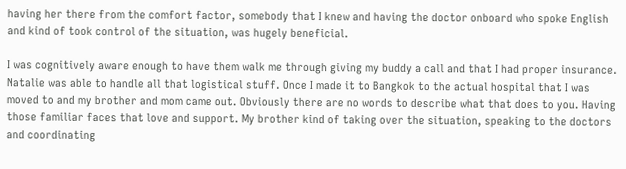having her there from the comfort factor, somebody that I knew and having the doctor onboard who spoke English and kind of took control of the situation, was hugely beneficial.

I was cognitively aware enough to have them walk me through giving my buddy a call and that I had proper insurance. Natalie was able to handle all that logistical stuff. Once I made it to Bangkok to the actual hospital that I was moved to and my brother and mom came out. Obviously there are no words to describe what that does to you. Having those familiar faces that love and support. My brother kind of taking over the situation, speaking to the doctors and coordinating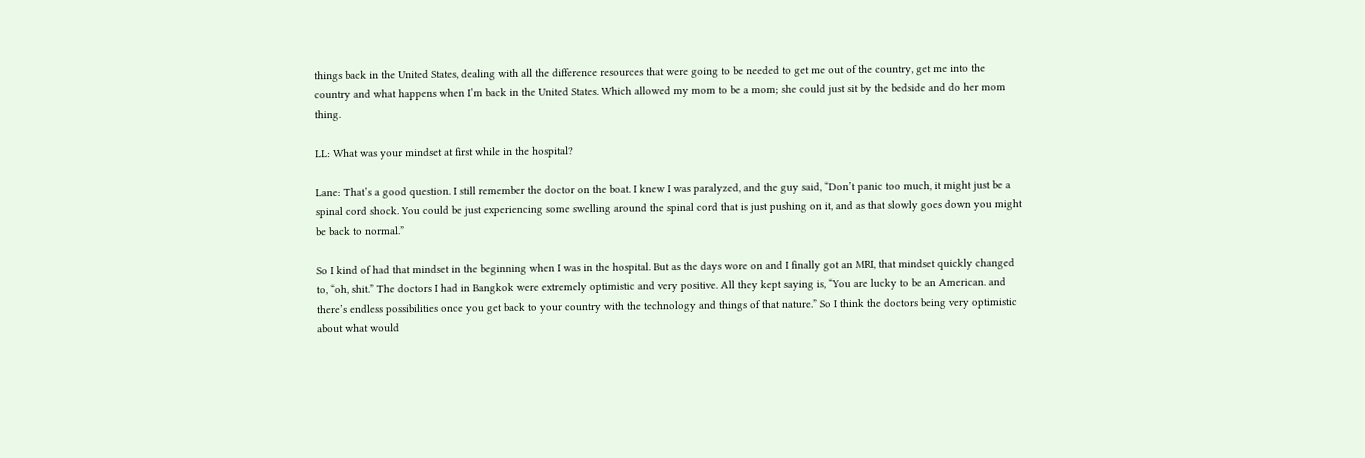things back in the United States, dealing with all the difference resources that were going to be needed to get me out of the country, get me into the country and what happens when I’m back in the United States. Which allowed my mom to be a mom; she could just sit by the bedside and do her mom thing.

LL: What was your mindset at first while in the hospital?

Lane: That’s a good question. I still remember the doctor on the boat. I knew I was paralyzed, and the guy said, “Don’t panic too much, it might just be a spinal cord shock. You could be just experiencing some swelling around the spinal cord that is just pushing on it, and as that slowly goes down you might be back to normal.”

So I kind of had that mindset in the beginning when I was in the hospital. But as the days wore on and I finally got an MRI, that mindset quickly changed to, “oh, shit.” The doctors I had in Bangkok were extremely optimistic and very positive. All they kept saying is, “You are lucky to be an American. and there’s endless possibilities once you get back to your country with the technology and things of that nature.” So I think the doctors being very optimistic about what would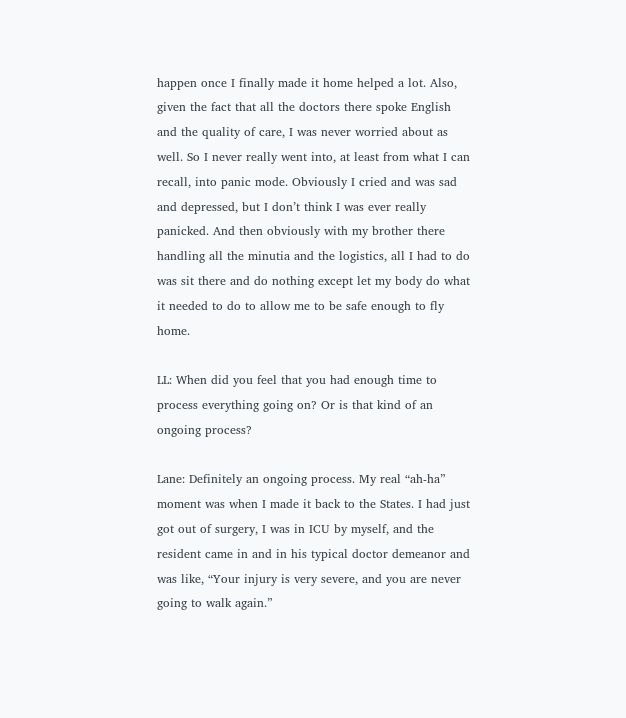happen once I finally made it home helped a lot. Also, given the fact that all the doctors there spoke English and the quality of care, I was never worried about as well. So I never really went into, at least from what I can recall, into panic mode. Obviously I cried and was sad and depressed, but I don’t think I was ever really panicked. And then obviously with my brother there handling all the minutia and the logistics, all I had to do was sit there and do nothing except let my body do what it needed to do to allow me to be safe enough to fly home.

LL: When did you feel that you had enough time to process everything going on? Or is that kind of an ongoing process?

Lane: Definitely an ongoing process. My real “ah-ha” moment was when I made it back to the States. I had just got out of surgery, I was in ICU by myself, and the resident came in and in his typical doctor demeanor and was like, “Your injury is very severe, and you are never going to walk again.”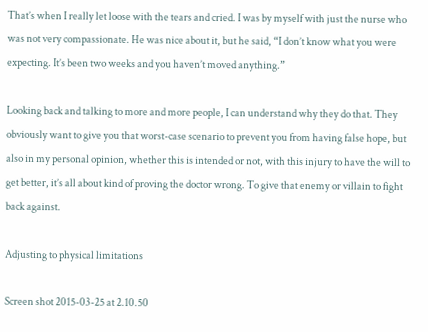That’s when I really let loose with the tears and cried. I was by myself with just the nurse who was not very compassionate. He was nice about it, but he said, “I don’t know what you were expecting. It’s been two weeks and you haven’t moved anything.”

Looking back and talking to more and more people, I can understand why they do that. They obviously want to give you that worst-case scenario to prevent you from having false hope, but also in my personal opinion, whether this is intended or not, with this injury to have the will to get better, it’s all about kind of proving the doctor wrong. To give that enemy or villain to fight back against.

Adjusting to physical limitations

Screen shot 2015-03-25 at 2.10.50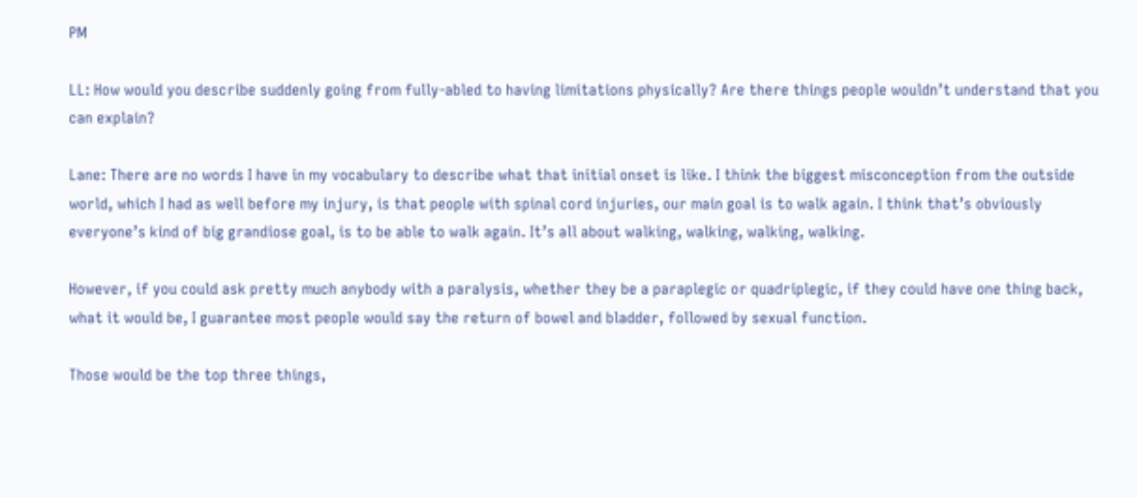PM

LL: How would you describe suddenly going from fully-abled to having limitations physically? Are there things people wouldn’t understand that you can explain?

Lane: There are no words I have in my vocabulary to describe what that initial onset is like. I think the biggest misconception from the outside world, which I had as well before my injury, is that people with spinal cord injuries, our main goal is to walk again. I think that’s obviously everyone’s kind of big grandiose goal, is to be able to walk again. It’s all about walking, walking, walking, walking.

However, if you could ask pretty much anybody with a paralysis, whether they be a paraplegic or quadriplegic, if they could have one thing back, what it would be, I guarantee most people would say the return of bowel and bladder, followed by sexual function.

Those would be the top three things,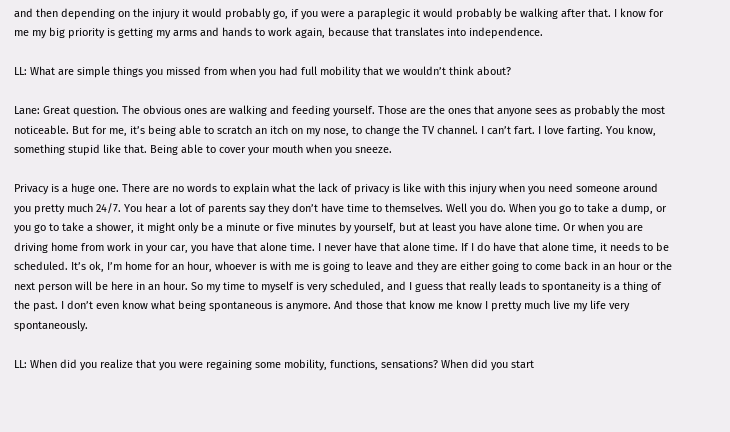and then depending on the injury it would probably go, if you were a paraplegic it would probably be walking after that. I know for me my big priority is getting my arms and hands to work again, because that translates into independence.

LL: What are simple things you missed from when you had full mobility that we wouldn’t think about?

Lane: Great question. The obvious ones are walking and feeding yourself. Those are the ones that anyone sees as probably the most noticeable. But for me, it’s being able to scratch an itch on my nose, to change the TV channel. I can’t fart. I love farting. You know, something stupid like that. Being able to cover your mouth when you sneeze.

Privacy is a huge one. There are no words to explain what the lack of privacy is like with this injury when you need someone around you pretty much 24/7. You hear a lot of parents say they don’t have time to themselves. Well you do. When you go to take a dump, or you go to take a shower, it might only be a minute or five minutes by yourself, but at least you have alone time. Or when you are driving home from work in your car, you have that alone time. I never have that alone time. If I do have that alone time, it needs to be scheduled. It’s ok, I’m home for an hour, whoever is with me is going to leave and they are either going to come back in an hour or the next person will be here in an hour. So my time to myself is very scheduled, and I guess that really leads to spontaneity is a thing of the past. I don’t even know what being spontaneous is anymore. And those that know me know I pretty much live my life very spontaneously.

LL: When did you realize that you were regaining some mobility, functions, sensations? When did you start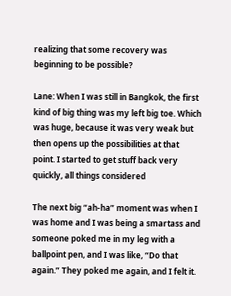realizing that some recovery was beginning to be possible?

Lane: When I was still in Bangkok, the first kind of big thing was my left big toe. Which was huge, because it was very weak but then opens up the possibilities at that point. I started to get stuff back very quickly, all things considered

The next big “ah-ha” moment was when I was home and I was being a smartass and someone poked me in my leg with a ballpoint pen, and I was like, “Do that again.” They poked me again, and I felt it.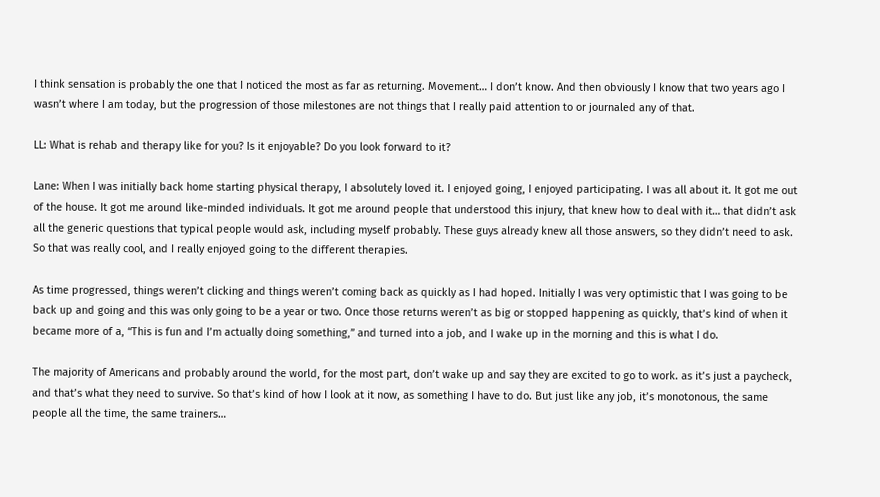I think sensation is probably the one that I noticed the most as far as returning. Movement… I don’t know. And then obviously I know that two years ago I wasn’t where I am today, but the progression of those milestones are not things that I really paid attention to or journaled any of that.

LL: What is rehab and therapy like for you? Is it enjoyable? Do you look forward to it?

Lane: When I was initially back home starting physical therapy, I absolutely loved it. I enjoyed going, I enjoyed participating. I was all about it. It got me out of the house. It got me around like-minded individuals. It got me around people that understood this injury, that knew how to deal with it… that didn’t ask all the generic questions that typical people would ask, including myself probably. These guys already knew all those answers, so they didn’t need to ask. So that was really cool, and I really enjoyed going to the different therapies.

As time progressed, things weren’t clicking and things weren’t coming back as quickly as I had hoped. Initially I was very optimistic that I was going to be back up and going and this was only going to be a year or two. Once those returns weren’t as big or stopped happening as quickly, that’s kind of when it became more of a, “This is fun and I’m actually doing something,” and turned into a job, and I wake up in the morning and this is what I do.

The majority of Americans and probably around the world, for the most part, don’t wake up and say they are excited to go to work. as it’s just a paycheck, and that’s what they need to survive. So that’s kind of how I look at it now, as something I have to do. But just like any job, it’s monotonous, the same people all the time, the same trainers…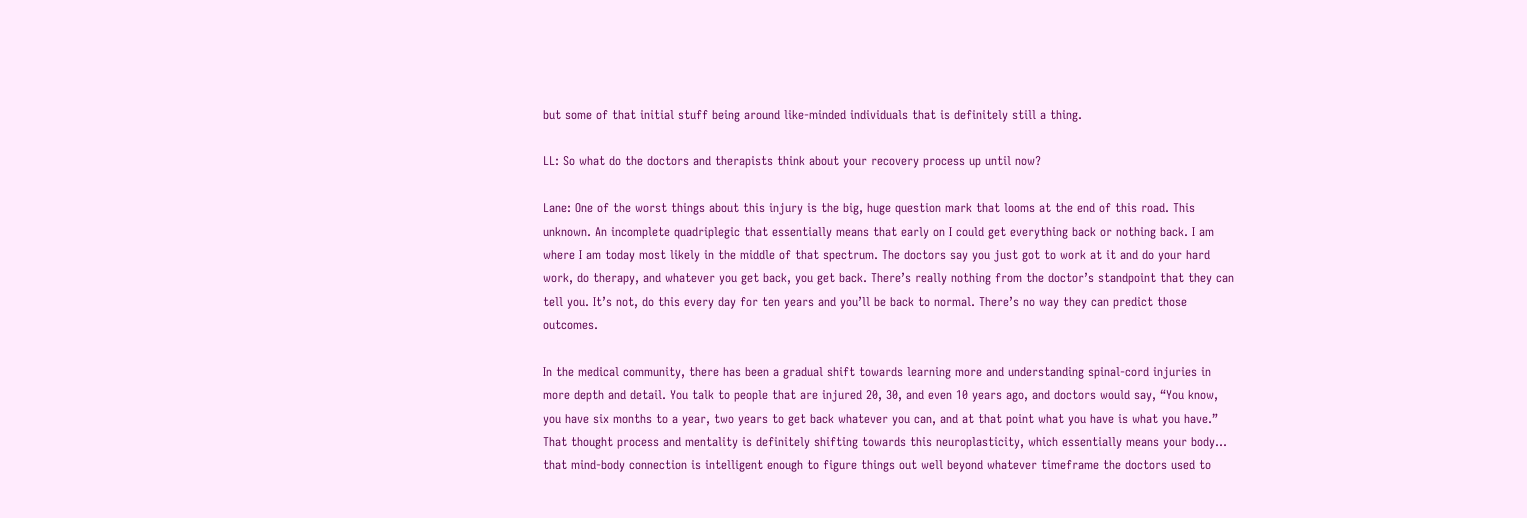but some of that initial stuff being around like-minded individuals that is definitely still a thing.

LL: So what do the doctors and therapists think about your recovery process up until now?

Lane: One of the worst things about this injury is the big, huge question mark that looms at the end of this road. This unknown. An incomplete quadriplegic that essentially means that early on I could get everything back or nothing back. I am where I am today most likely in the middle of that spectrum. The doctors say you just got to work at it and do your hard work, do therapy, and whatever you get back, you get back. There’s really nothing from the doctor’s standpoint that they can tell you. It’s not, do this every day for ten years and you’ll be back to normal. There’s no way they can predict those outcomes.

In the medical community, there has been a gradual shift towards learning more and understanding spinal-cord injuries in more depth and detail. You talk to people that are injured 20, 30, and even 10 years ago, and doctors would say, “You know, you have six months to a year, two years to get back whatever you can, and at that point what you have is what you have.” That thought process and mentality is definitely shifting towards this neuroplasticity, which essentially means your body… that mind-body connection is intelligent enough to figure things out well beyond whatever timeframe the doctors used to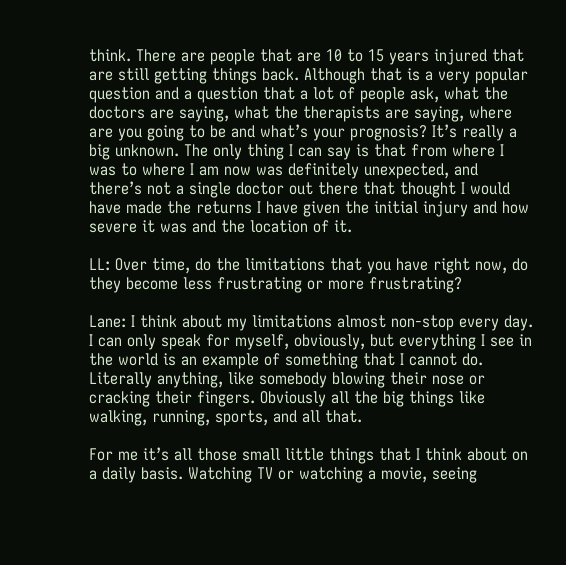think. There are people that are 10 to 15 years injured that are still getting things back. Although that is a very popular question and a question that a lot of people ask, what the doctors are saying, what the therapists are saying, where are you going to be and what’s your prognosis? It’s really a big unknown. The only thing I can say is that from where I was to where I am now was definitely unexpected, and there’s not a single doctor out there that thought I would have made the returns I have given the initial injury and how severe it was and the location of it.

LL: Over time, do the limitations that you have right now, do they become less frustrating or more frustrating?

Lane: I think about my limitations almost non-stop every day. I can only speak for myself, obviously, but everything I see in the world is an example of something that I cannot do. Literally anything, like somebody blowing their nose or cracking their fingers. Obviously all the big things like walking, running, sports, and all that.

For me it’s all those small little things that I think about on a daily basis. Watching TV or watching a movie, seeing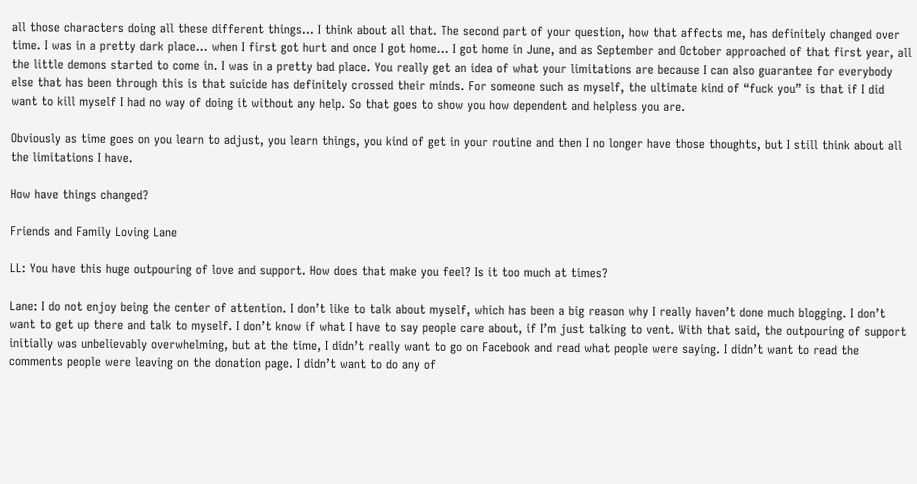all those characters doing all these different things… I think about all that. The second part of your question, how that affects me, has definitely changed over time. I was in a pretty dark place… when I first got hurt and once I got home… I got home in June, and as September and October approached of that first year, all the little demons started to come in. I was in a pretty bad place. You really get an idea of what your limitations are because I can also guarantee for everybody else that has been through this is that suicide has definitely crossed their minds. For someone such as myself, the ultimate kind of “fuck you” is that if I did want to kill myself I had no way of doing it without any help. So that goes to show you how dependent and helpless you are.

Obviously as time goes on you learn to adjust, you learn things, you kind of get in your routine and then I no longer have those thoughts, but I still think about all the limitations I have.

How have things changed?

Friends and Family Loving Lane

LL: You have this huge outpouring of love and support. How does that make you feel? Is it too much at times?

Lane: I do not enjoy being the center of attention. I don’t like to talk about myself, which has been a big reason why I really haven’t done much blogging. I don’t want to get up there and talk to myself. I don’t know if what I have to say people care about, if I’m just talking to vent. With that said, the outpouring of support initially was unbelievably overwhelming, but at the time, I didn’t really want to go on Facebook and read what people were saying. I didn’t want to read the comments people were leaving on the donation page. I didn’t want to do any of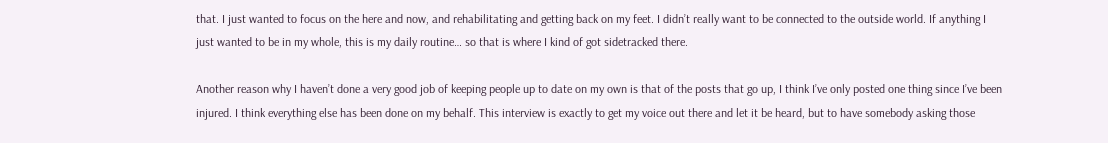that. I just wanted to focus on the here and now, and rehabilitating and getting back on my feet. I didn’t really want to be connected to the outside world. If anything I just wanted to be in my whole, this is my daily routine… so that is where I kind of got sidetracked there.

Another reason why I haven’t done a very good job of keeping people up to date on my own is that of the posts that go up, I think I’ve only posted one thing since I’ve been injured. I think everything else has been done on my behalf. This interview is exactly to get my voice out there and let it be heard, but to have somebody asking those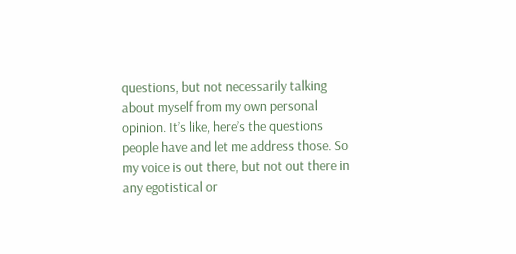questions, but not necessarily talking about myself from my own personal opinion. It’s like, here’s the questions people have and let me address those. So my voice is out there, but not out there in any egotistical or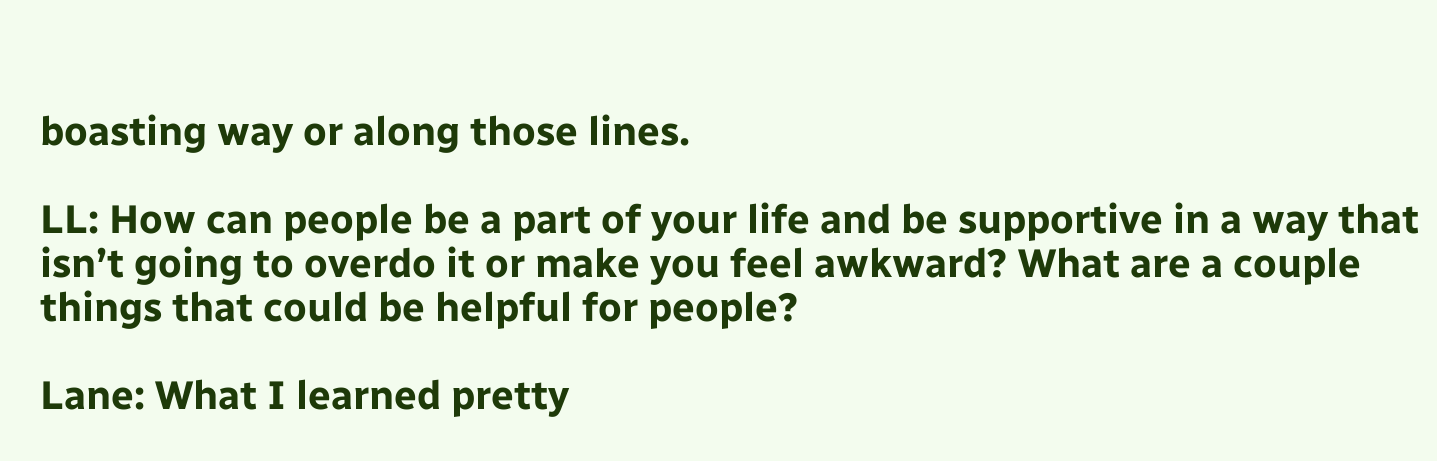boasting way or along those lines.

LL: How can people be a part of your life and be supportive in a way that isn’t going to overdo it or make you feel awkward? What are a couple things that could be helpful for people?

Lane: What I learned pretty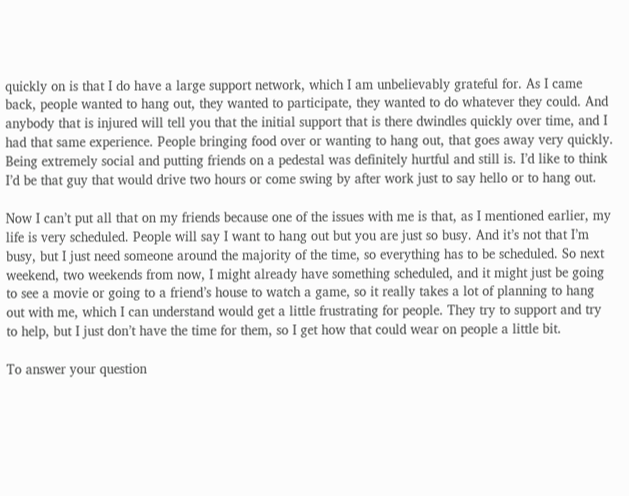quickly on is that I do have a large support network, which I am unbelievably grateful for. As I came back, people wanted to hang out, they wanted to participate, they wanted to do whatever they could. And anybody that is injured will tell you that the initial support that is there dwindles quickly over time, and I had that same experience. People bringing food over or wanting to hang out, that goes away very quickly. Being extremely social and putting friends on a pedestal was definitely hurtful and still is. I’d like to think I’d be that guy that would drive two hours or come swing by after work just to say hello or to hang out.

Now I can’t put all that on my friends because one of the issues with me is that, as I mentioned earlier, my life is very scheduled. People will say I want to hang out but you are just so busy. And it’s not that I’m busy, but I just need someone around the majority of the time, so everything has to be scheduled. So next weekend, two weekends from now, I might already have something scheduled, and it might just be going to see a movie or going to a friend’s house to watch a game, so it really takes a lot of planning to hang out with me, which I can understand would get a little frustrating for people. They try to support and try to help, but I just don’t have the time for them, so I get how that could wear on people a little bit.

To answer your question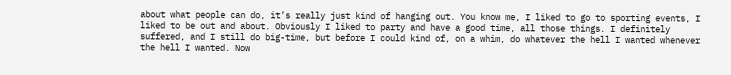about what people can do, it’s really just kind of hanging out. You know me, I liked to go to sporting events, I liked to be out and about. Obviously I liked to party and have a good time, all those things. I definitely suffered, and I still do big-time, but before I could kind of, on a whim, do whatever the hell I wanted whenever the hell I wanted. Now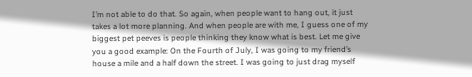I’m not able to do that. So again, when people want to hang out, it just takes a lot more planning. And when people are with me, I guess one of my biggest pet peeves is people thinking they know what is best. Let me give you a good example: On the Fourth of July, I was going to my friend’s house a mile and a half down the street. I was going to just drag myself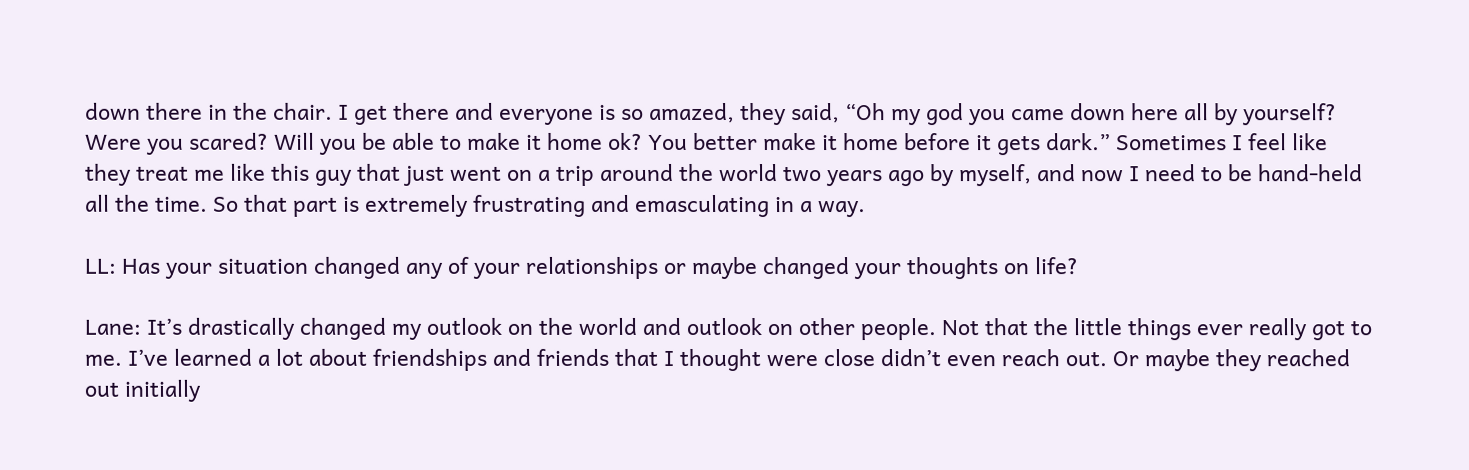down there in the chair. I get there and everyone is so amazed, they said, “Oh my god you came down here all by yourself? Were you scared? Will you be able to make it home ok? You better make it home before it gets dark.” Sometimes I feel like they treat me like this guy that just went on a trip around the world two years ago by myself, and now I need to be hand-held all the time. So that part is extremely frustrating and emasculating in a way.

LL: Has your situation changed any of your relationships or maybe changed your thoughts on life?

Lane: It’s drastically changed my outlook on the world and outlook on other people. Not that the little things ever really got to me. I’ve learned a lot about friendships and friends that I thought were close didn’t even reach out. Or maybe they reached out initially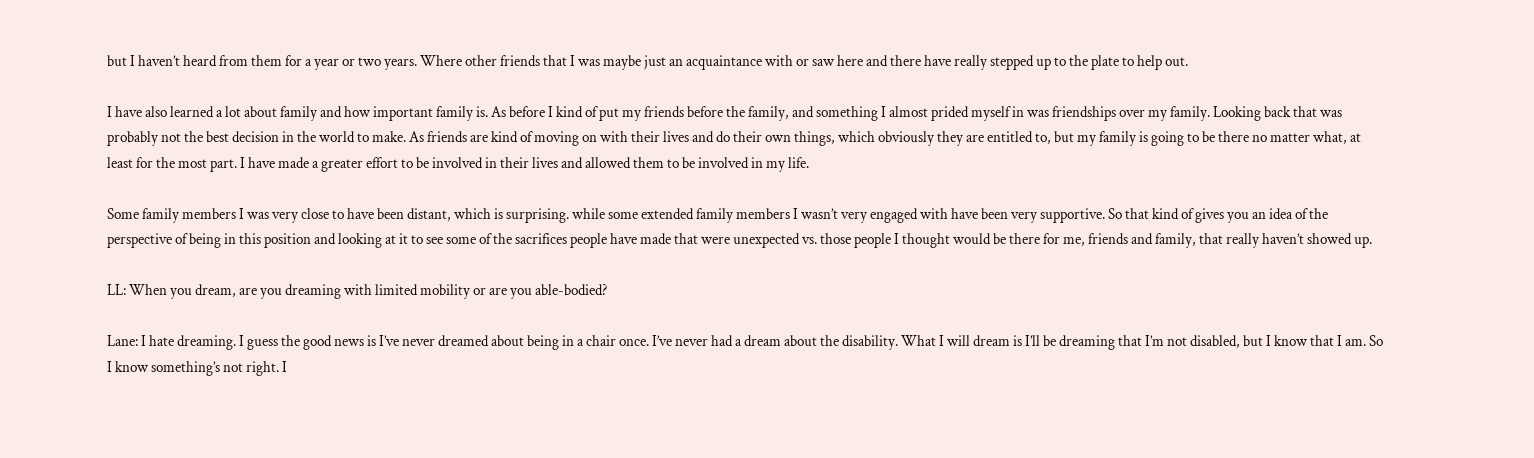but I haven’t heard from them for a year or two years. Where other friends that I was maybe just an acquaintance with or saw here and there have really stepped up to the plate to help out.

I have also learned a lot about family and how important family is. As before I kind of put my friends before the family, and something I almost prided myself in was friendships over my family. Looking back that was probably not the best decision in the world to make. As friends are kind of moving on with their lives and do their own things, which obviously they are entitled to, but my family is going to be there no matter what, at least for the most part. I have made a greater effort to be involved in their lives and allowed them to be involved in my life.

Some family members I was very close to have been distant, which is surprising. while some extended family members I wasn’t very engaged with have been very supportive. So that kind of gives you an idea of the perspective of being in this position and looking at it to see some of the sacrifices people have made that were unexpected vs. those people I thought would be there for me, friends and family, that really haven’t showed up.

LL: When you dream, are you dreaming with limited mobility or are you able-bodied?

Lane: I hate dreaming. I guess the good news is I’ve never dreamed about being in a chair once. I’ve never had a dream about the disability. What I will dream is I’ll be dreaming that I’m not disabled, but I know that I am. So I know something’s not right. I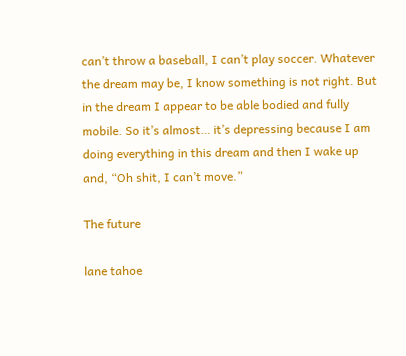can’t throw a baseball, I can’t play soccer. Whatever the dream may be, I know something is not right. But in the dream I appear to be able bodied and fully mobile. So it’s almost… it’s depressing because I am doing everything in this dream and then I wake up and, “Oh shit, I can’t move.”

The future

lane tahoe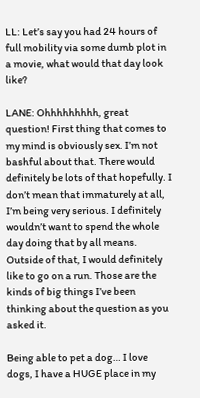LL: Let’s say you had 24 hours of full mobility via some dumb plot in a movie, what would that day look like?

LANE: Ohhhhhhhhh, great question! First thing that comes to my mind is obviously sex. I’m not bashful about that. There would definitely be lots of that hopefully. I don’t mean that immaturely at all, I’m being very serious. I definitely wouldn’t want to spend the whole day doing that by all means. Outside of that, I would definitely like to go on a run. Those are the kinds of big things I’ve been thinking about the question as you asked it.

Being able to pet a dog… I love dogs, I have a HUGE place in my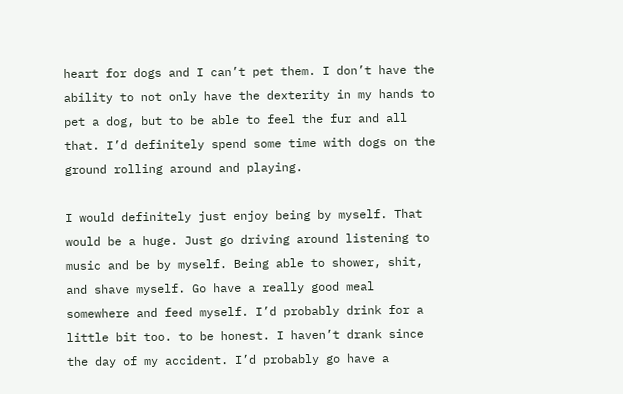heart for dogs and I can’t pet them. I don’t have the ability to not only have the dexterity in my hands to pet a dog, but to be able to feel the fur and all that. I’d definitely spend some time with dogs on the ground rolling around and playing.

I would definitely just enjoy being by myself. That would be a huge. Just go driving around listening to music and be by myself. Being able to shower, shit, and shave myself. Go have a really good meal somewhere and feed myself. I’d probably drink for a little bit too. to be honest. I haven’t drank since the day of my accident. I’d probably go have a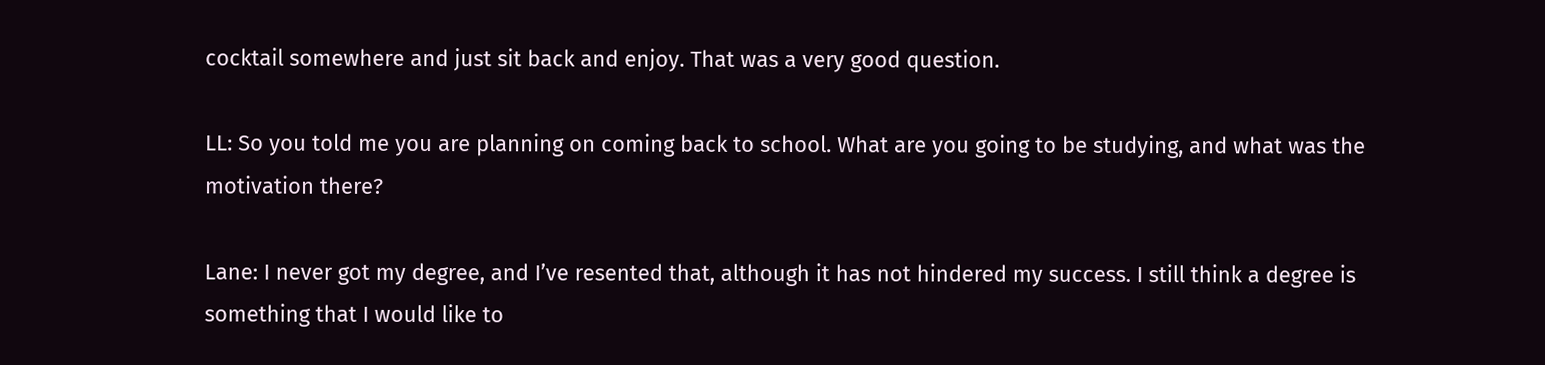cocktail somewhere and just sit back and enjoy. That was a very good question.

LL: So you told me you are planning on coming back to school. What are you going to be studying, and what was the motivation there?

Lane: I never got my degree, and I’ve resented that, although it has not hindered my success. I still think a degree is something that I would like to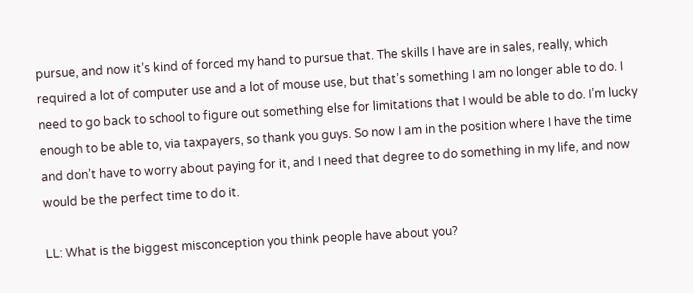pursue, and now it’s kind of forced my hand to pursue that. The skills I have are in sales, really, which required a lot of computer use and a lot of mouse use, but that’s something I am no longer able to do. I need to go back to school to figure out something else for limitations that I would be able to do. I’m lucky enough to be able to, via taxpayers, so thank you guys. So now I am in the position where I have the time and don’t have to worry about paying for it, and I need that degree to do something in my life, and now would be the perfect time to do it.

LL: What is the biggest misconception you think people have about you?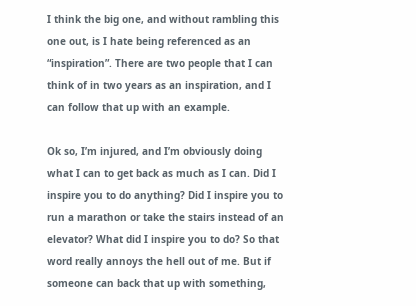I think the big one, and without rambling this one out, is I hate being referenced as an “inspiration”. There are two people that I can think of in two years as an inspiration, and I can follow that up with an example.

Ok so, I’m injured, and I’m obviously doing what I can to get back as much as I can. Did I inspire you to do anything? Did I inspire you to run a marathon or take the stairs instead of an elevator? What did I inspire you to do? So that word really annoys the hell out of me. But if someone can back that up with something,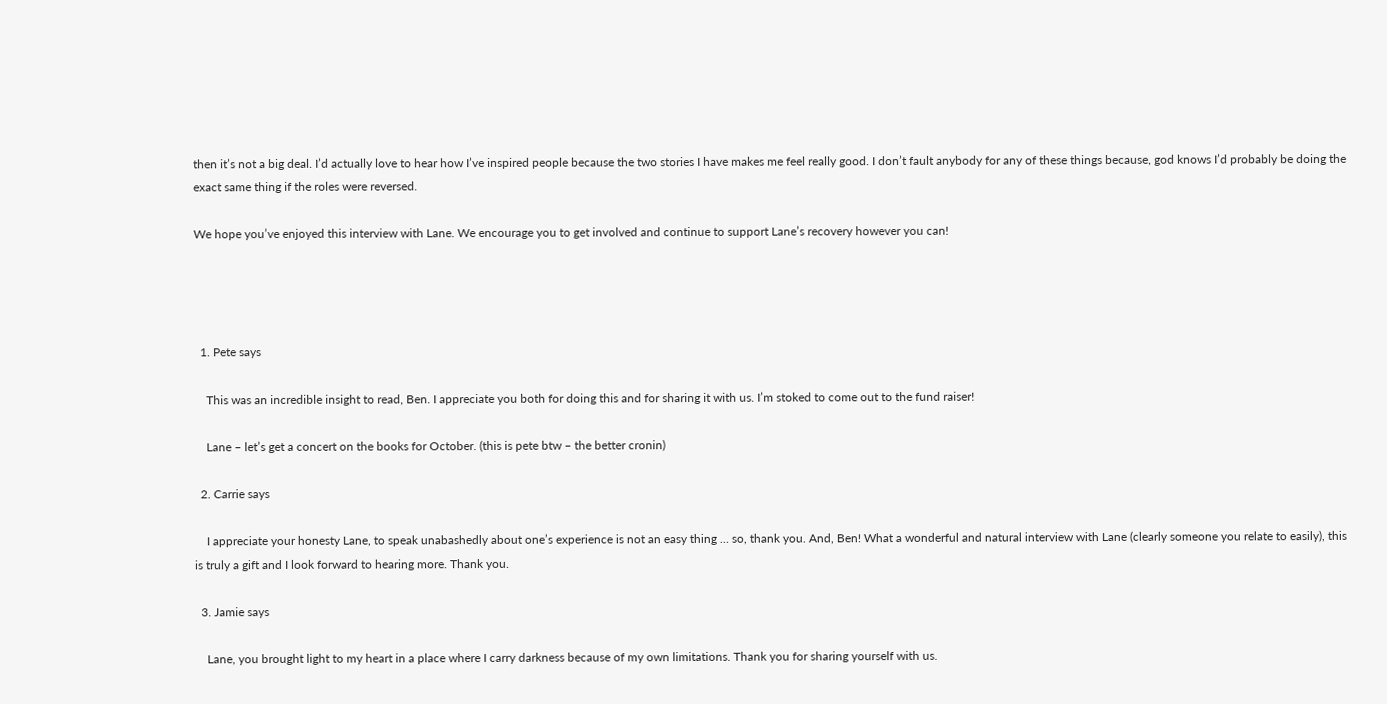then it’s not a big deal. I’d actually love to hear how I’ve inspired people because the two stories I have makes me feel really good. I don’t fault anybody for any of these things because, god knows I’d probably be doing the exact same thing if the roles were reversed.

We hope you’ve enjoyed this interview with Lane. We encourage you to get involved and continue to support Lane’s recovery however you can!




  1. Pete says

    This was an incredible insight to read, Ben. I appreciate you both for doing this and for sharing it with us. I’m stoked to come out to the fund raiser!

    Lane – let’s get a concert on the books for October. (this is pete btw – the better cronin)

  2. Carrie says

    I appreciate your honesty Lane, to speak unabashedly about one’s experience is not an easy thing … so, thank you. And, Ben! What a wonderful and natural interview with Lane (clearly someone you relate to easily), this is truly a gift and I look forward to hearing more. Thank you.

  3. Jamie says

    Lane, you brought light to my heart in a place where I carry darkness because of my own limitations. Thank you for sharing yourself with us.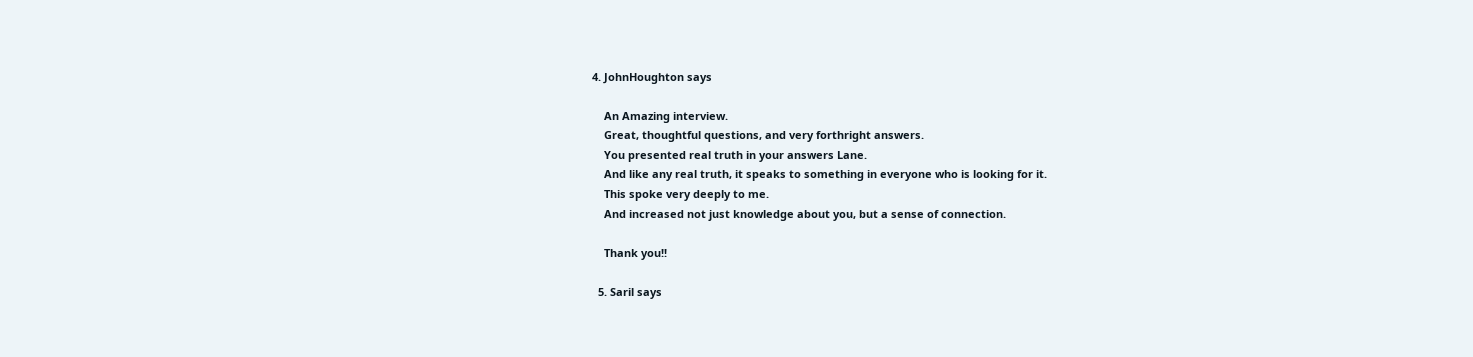4. JohnHoughton says

    An Amazing interview.
    Great, thoughtful questions, and very forthright answers.
    You presented real truth in your answers Lane.
    And like any real truth, it speaks to something in everyone who is looking for it.
    This spoke very deeply to me.
    And increased not just knowledge about you, but a sense of connection.

    Thank you!!

  5. Saril says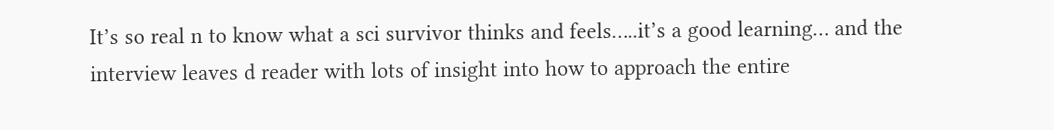It’s so real n to know what a sci survivor thinks and feels…..it’s a good learning… and the interview leaves d reader with lots of insight into how to approach the entire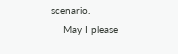scenario.
    May I please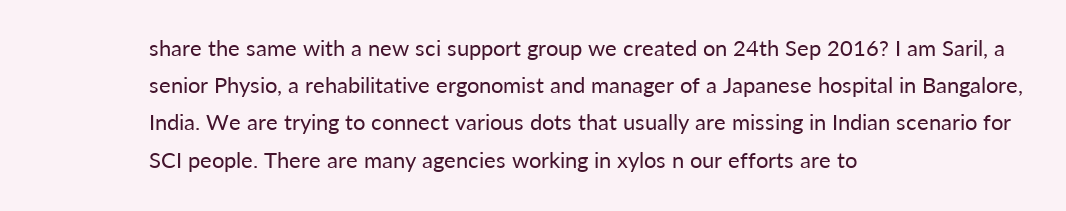share the same with a new sci support group we created on 24th Sep 2016? I am Saril, a senior Physio, a rehabilitative ergonomist and manager of a Japanese hospital in Bangalore, India. We are trying to connect various dots that usually are missing in Indian scenario for SCI people. There are many agencies working in xylos n our efforts are to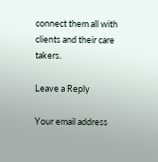connect them all with clients and their care takers.

Leave a Reply

Your email address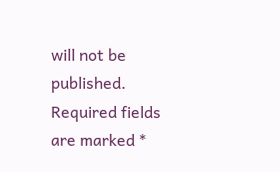will not be published. Required fields are marked *